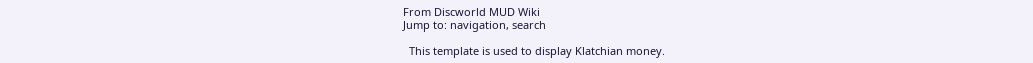From Discworld MUD Wiki
Jump to: navigation, search

  This template is used to display Klatchian money.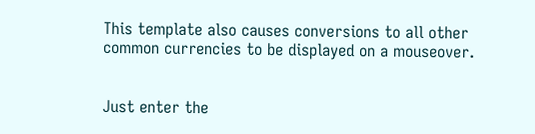This template also causes conversions to all other common currencies to be displayed on a mouseover.


Just enter the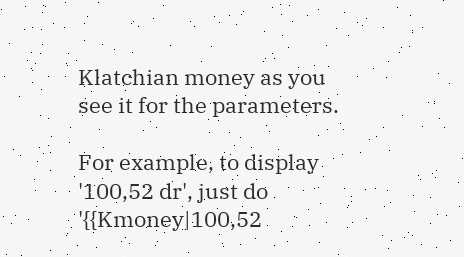Klatchian money as you see it for the parameters.

For example, to display '100,52 dr', just do '{{Kmoney|100,52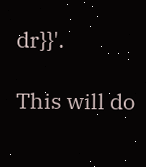dr}}'.

This will do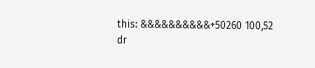this: &&&&&&&&&&+50260 100,52 dr